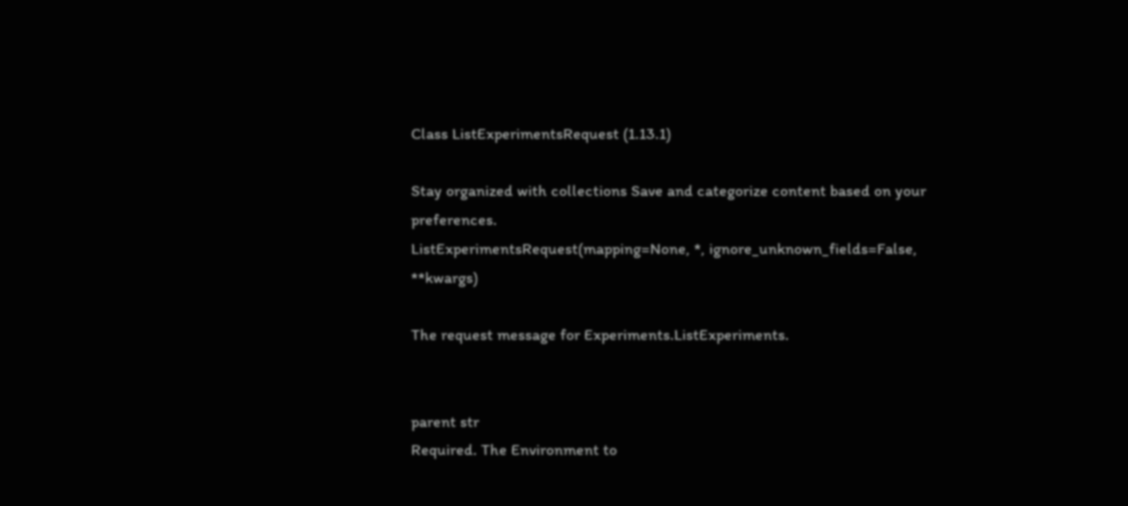Class ListExperimentsRequest (1.13.1)

Stay organized with collections Save and categorize content based on your preferences.
ListExperimentsRequest(mapping=None, *, ignore_unknown_fields=False, **kwargs)

The request message for Experiments.ListExperiments.


parent str
Required. The Environment to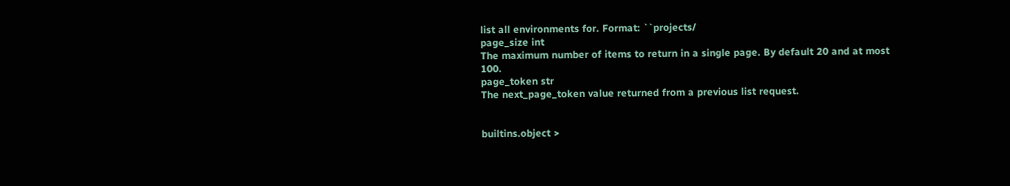list all environments for. Format: ``projects/
page_size int
The maximum number of items to return in a single page. By default 20 and at most 100.
page_token str
The next_page_token value returned from a previous list request.


builtins.object >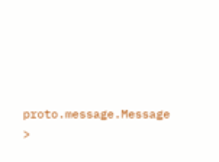proto.message.Message >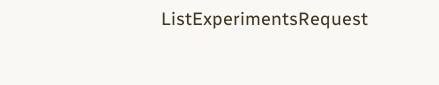ListExperimentsRequest